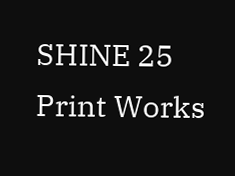SHINE 25 Print Works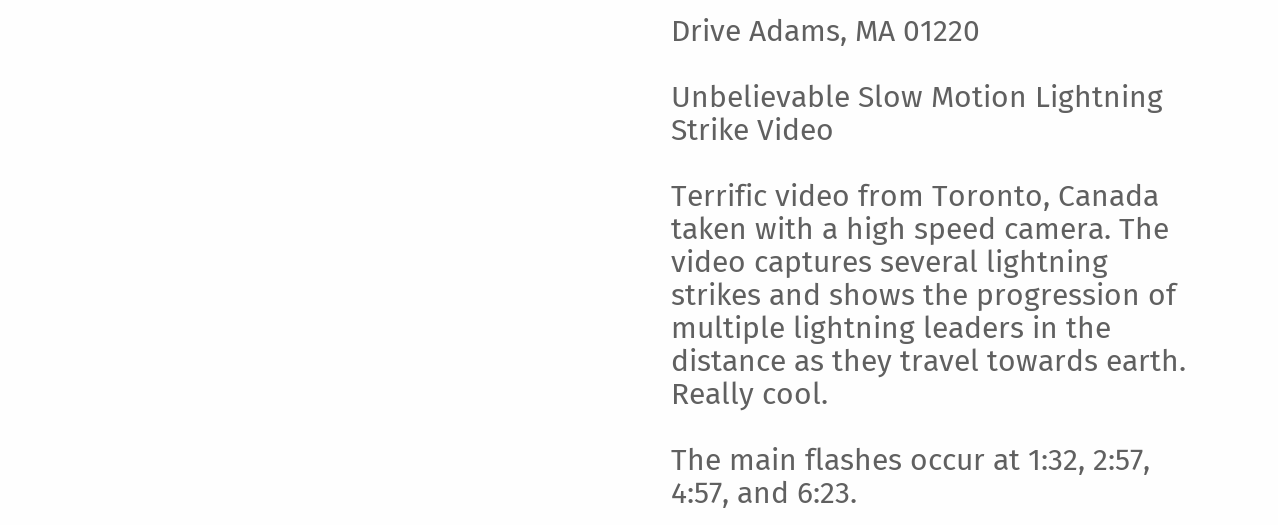Drive Adams, MA 01220

Unbelievable Slow Motion Lightning Strike Video

Terrific video from Toronto, Canada taken with a high speed camera. The video captures several lightning strikes and shows the progression of multiple lightning leaders in the distance as they travel towards earth. Really cool.

The main flashes occur at 1:32, 2:57, 4:57, and 6:23.